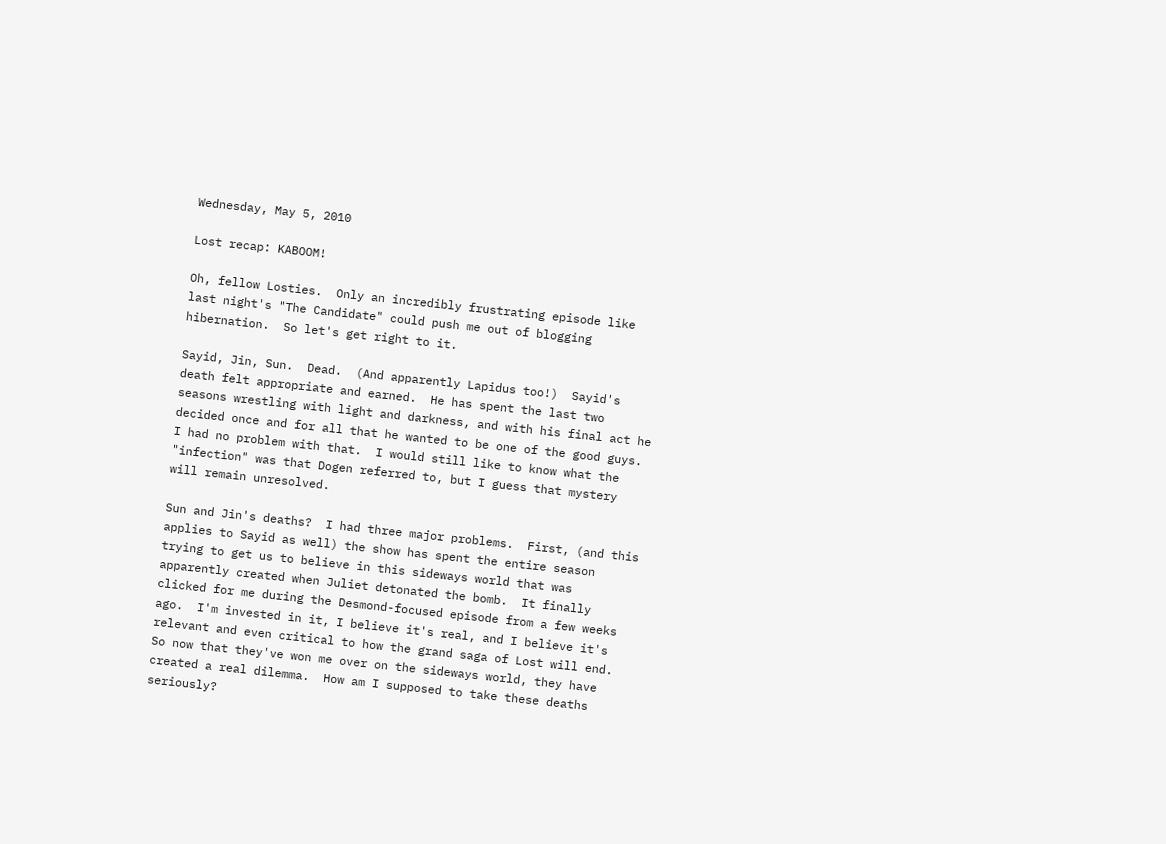Wednesday, May 5, 2010

Lost recap: KABOOM!

Oh, fellow Losties.  Only an incredibly frustrating episode like last night's "The Candidate" could push me out of blogging hibernation.  So let's get right to it.

Sayid, Jin, Sun.  Dead.  (And apparently Lapidus too!)  Sayid's death felt appropriate and earned.  He has spent the last two seasons wrestling with light and darkness, and with his final act he decided once and for all that he wanted to be one of the good guys.  I had no problem with that.  I would still like to know what the "infection" was that Dogen referred to, but I guess that mystery will remain unresolved.

Sun and Jin's deaths?  I had three major problems.  First, (and this applies to Sayid as well) the show has spent the entire season trying to get us to believe in this sideways world that was apparently created when Juliet detonated the bomb.  It finally clicked for me during the Desmond-focused episode from a few weeks ago.  I'm invested in it, I believe it's real, and I believe it's relevant and even critical to how the grand saga of Lost will end.  So now that they've won me over on the sideways world, they have created a real dilemma.  How am I supposed to take these deaths seriously?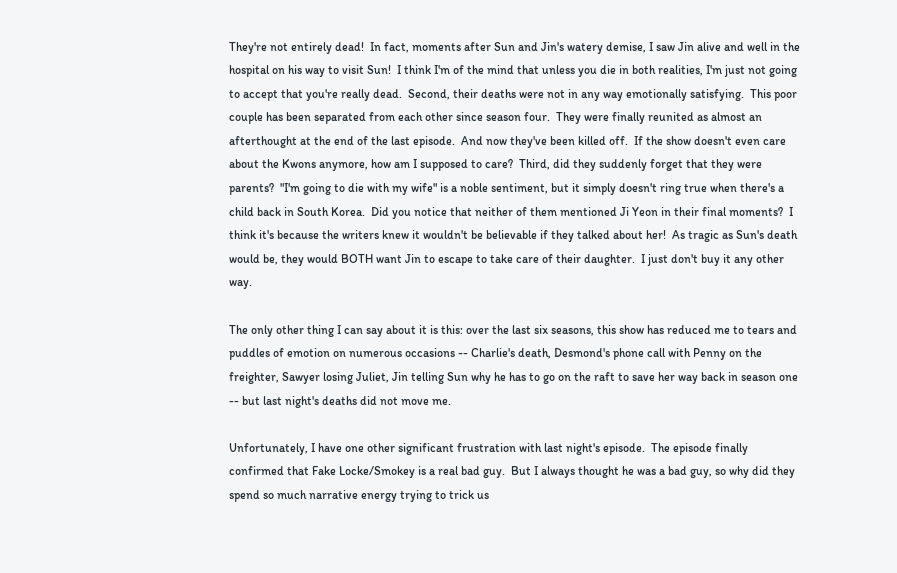They're not entirely dead!  In fact, moments after Sun and Jin's watery demise, I saw Jin alive and well in the hospital on his way to visit Sun!  I think I'm of the mind that unless you die in both realities, I'm just not going to accept that you're really dead.  Second, their deaths were not in any way emotionally satisfying.  This poor couple has been separated from each other since season four.  They were finally reunited as almost an afterthought at the end of the last episode.  And now they've been killed off.  If the show doesn't even care about the Kwons anymore, how am I supposed to care?  Third, did they suddenly forget that they were parents?  "I'm going to die with my wife" is a noble sentiment, but it simply doesn't ring true when there's a child back in South Korea.  Did you notice that neither of them mentioned Ji Yeon in their final moments?  I think it's because the writers knew it wouldn't be believable if they talked about her!  As tragic as Sun's death would be, they would BOTH want Jin to escape to take care of their daughter.  I just don't buy it any other way.

The only other thing I can say about it is this: over the last six seasons, this show has reduced me to tears and puddles of emotion on numerous occasions -- Charlie's death, Desmond's phone call with Penny on the freighter, Sawyer losing Juliet, Jin telling Sun why he has to go on the raft to save her way back in season one -- but last night's deaths did not move me.

Unfortunately, I have one other significant frustration with last night's episode.  The episode finally confirmed that Fake Locke/Smokey is a real bad guy.  But I always thought he was a bad guy, so why did they spend so much narrative energy trying to trick us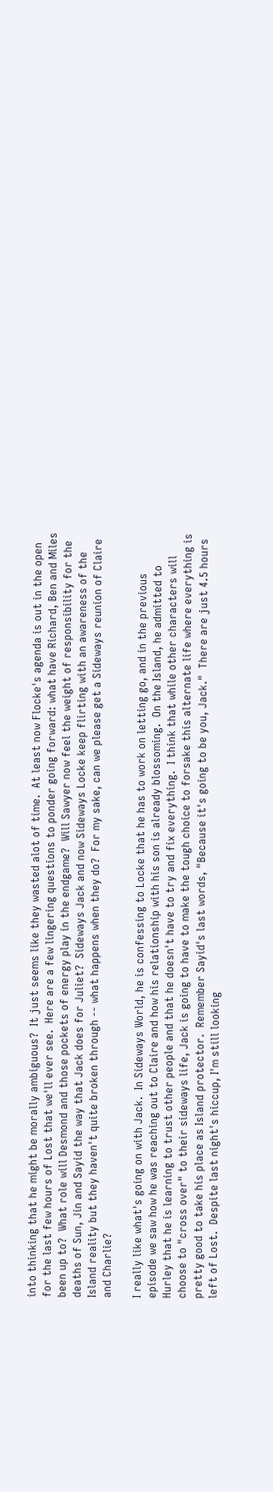into thinking that he might be morally ambiguous?  It just seems like they wasted alot of time.  At least now Flocke's agenda is out in the open for the last few hours of Lost that we'll ever see.  Here are a few lingering questions to ponder going forward: what have Richard, Ben and Miles been up to?  What role will Desmond and those pockets of energy play in the endgame?  Will Sawyer now feel the weight of responsibility for the deaths of Sun, Jin and Sayid the way that Jack does for Juliet?  Sideways Jack and now Sideways Locke keep flirting with an awareness of the Island reality but they haven't quite broken through -- what happens when they do?  For my sake, can we please get a Sideways reunion of Claire and Charlie?

I really like what's going on with Jack.  In Sideways World, he is confessing to Locke that he has to work on letting go, and in the previous episode we saw how he was reaching out to Claire and how his relationship with his son is already blossoming.  On the Island, he admitted to Hurley that he is learning to trust other people and that he doesn't have to try and fix everything.  I think that while other characters will choose to "cross over" to their sideways life, Jack is going to have to make the tough choice to forsake this alternate life where everything is pretty good to take his place as Island protector.  Remember Sayid's last words, "Because it's going to be you, Jack."  There are just 4.5 hours left of Lost.  Despite last night's hiccup, I'm still looking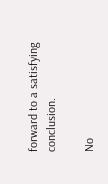forward to a satisfying conclusion.

No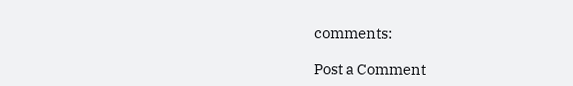comments:

Post a Comment